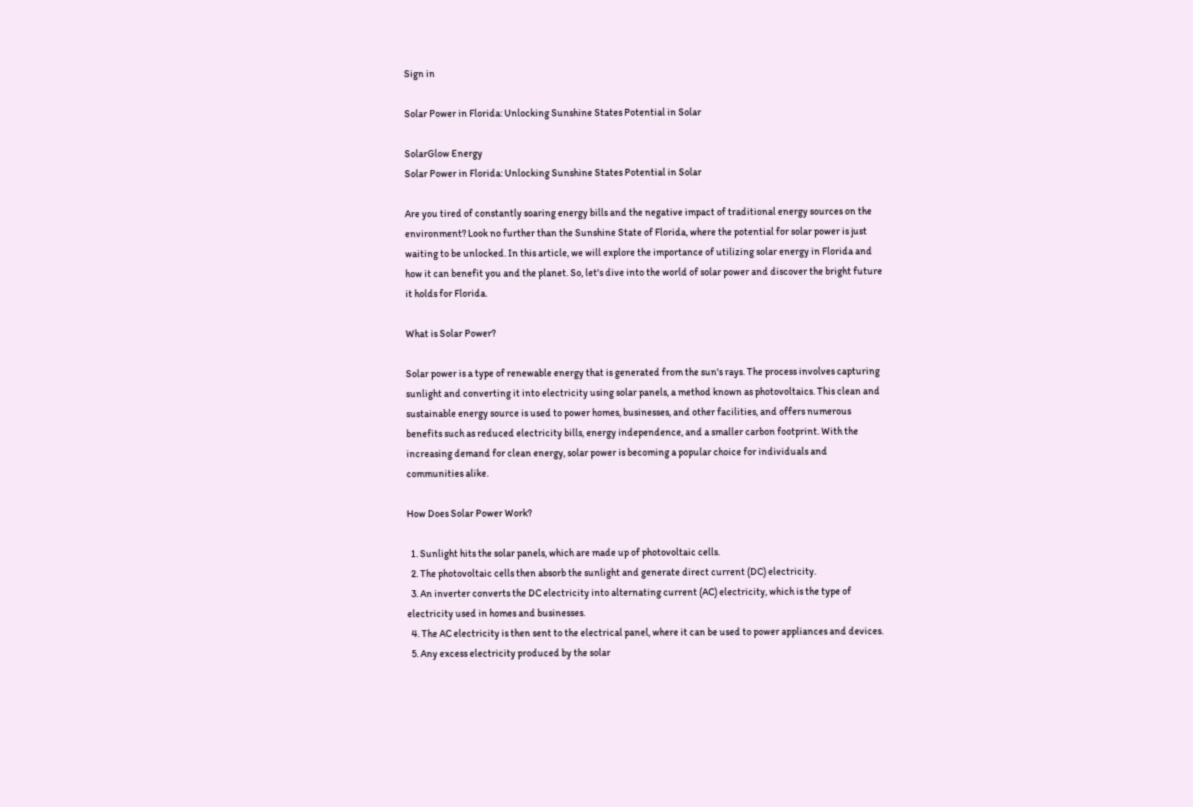Sign in

Solar Power in Florida: Unlocking Sunshine States Potential in Solar

SolarGlow Energy
Solar Power in Florida: Unlocking Sunshine States Potential in Solar

Are you tired of constantly soaring energy bills and the negative impact of traditional energy sources on the environment? Look no further than the Sunshine State of Florida, where the potential for solar power is just waiting to be unlocked. In this article, we will explore the importance of utilizing solar energy in Florida and how it can benefit you and the planet. So, let's dive into the world of solar power and discover the bright future it holds for Florida.

What is Solar Power?

Solar power is a type of renewable energy that is generated from the sun's rays. The process involves capturing sunlight and converting it into electricity using solar panels, a method known as photovoltaics. This clean and sustainable energy source is used to power homes, businesses, and other facilities, and offers numerous benefits such as reduced electricity bills, energy independence, and a smaller carbon footprint. With the increasing demand for clean energy, solar power is becoming a popular choice for individuals and communities alike.

How Does Solar Power Work?

  1. Sunlight hits the solar panels, which are made up of photovoltaic cells.
  2. The photovoltaic cells then absorb the sunlight and generate direct current (DC) electricity.
  3. An inverter converts the DC electricity into alternating current (AC) electricity, which is the type of electricity used in homes and businesses.
  4. The AC electricity is then sent to the electrical panel, where it can be used to power appliances and devices.
  5. Any excess electricity produced by the solar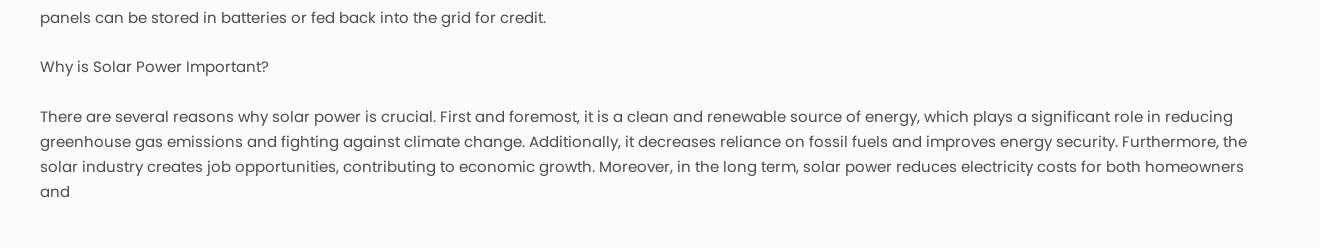panels can be stored in batteries or fed back into the grid for credit.

Why is Solar Power Important?

There are several reasons why solar power is crucial. First and foremost, it is a clean and renewable source of energy, which plays a significant role in reducing greenhouse gas emissions and fighting against climate change. Additionally, it decreases reliance on fossil fuels and improves energy security. Furthermore, the solar industry creates job opportunities, contributing to economic growth. Moreover, in the long term, solar power reduces electricity costs for both homeowners and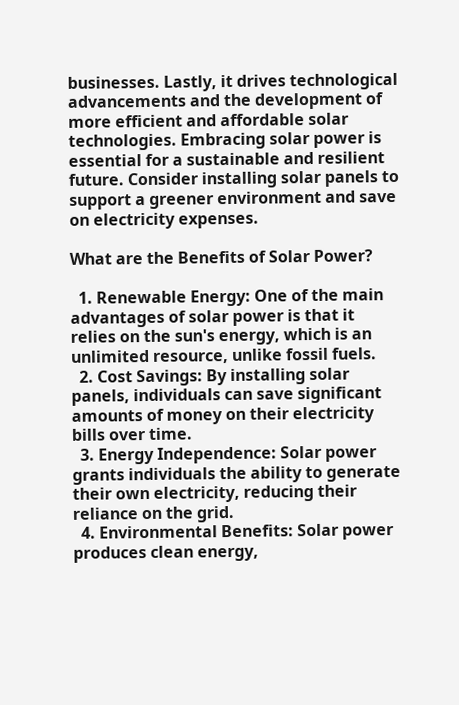businesses. Lastly, it drives technological advancements and the development of more efficient and affordable solar technologies. Embracing solar power is essential for a sustainable and resilient future. Consider installing solar panels to support a greener environment and save on electricity expenses.

What are the Benefits of Solar Power?

  1. Renewable Energy: One of the main advantages of solar power is that it relies on the sun's energy, which is an unlimited resource, unlike fossil fuels.
  2. Cost Savings: By installing solar panels, individuals can save significant amounts of money on their electricity bills over time.
  3. Energy Independence: Solar power grants individuals the ability to generate their own electricity, reducing their reliance on the grid.
  4. Environmental Benefits: Solar power produces clean energy,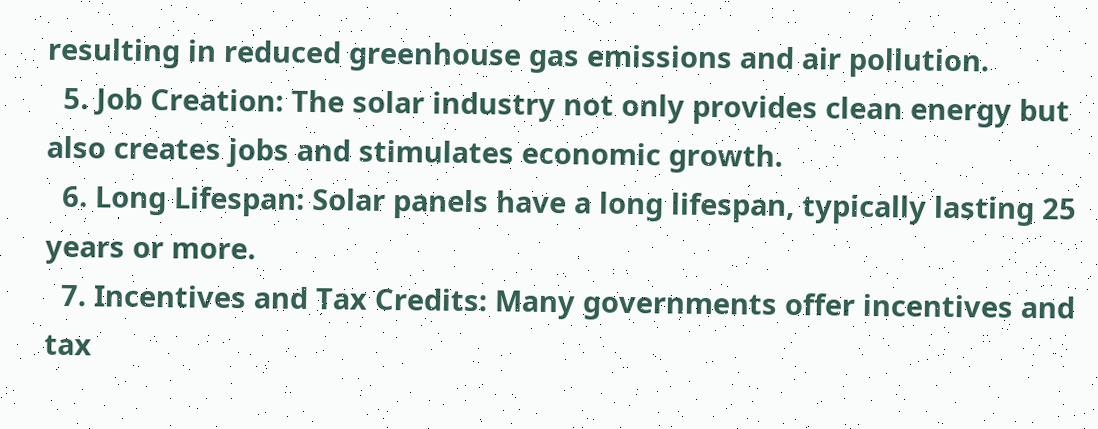resulting in reduced greenhouse gas emissions and air pollution.
  5. Job Creation: The solar industry not only provides clean energy but also creates jobs and stimulates economic growth.
  6. Long Lifespan: Solar panels have a long lifespan, typically lasting 25 years or more.
  7. Incentives and Tax Credits: Many governments offer incentives and tax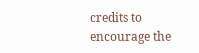credits to encourage the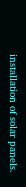installation of solar panels.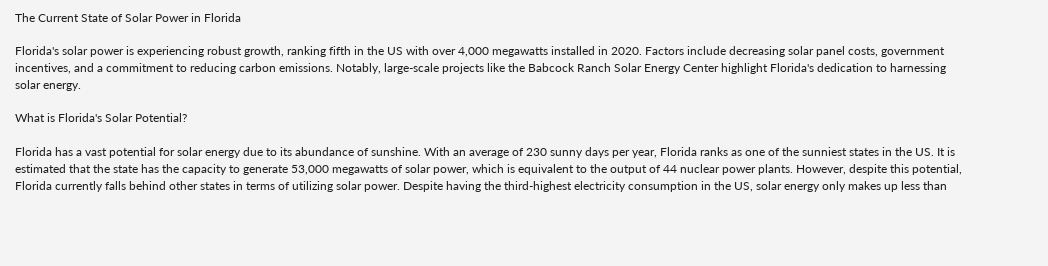The Current State of Solar Power in Florida

Florida's solar power is experiencing robust growth, ranking fifth in the US with over 4,000 megawatts installed in 2020. Factors include decreasing solar panel costs, government incentives, and a commitment to reducing carbon emissions. Notably, large-scale projects like the Babcock Ranch Solar Energy Center highlight Florida's dedication to harnessing solar energy.

What is Florida's Solar Potential?

Florida has a vast potential for solar energy due to its abundance of sunshine. With an average of 230 sunny days per year, Florida ranks as one of the sunniest states in the US. It is estimated that the state has the capacity to generate 53,000 megawatts of solar power, which is equivalent to the output of 44 nuclear power plants. However, despite this potential, Florida currently falls behind other states in terms of utilizing solar power. Despite having the third-highest electricity consumption in the US, solar energy only makes up less than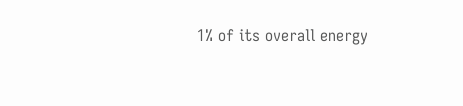1% of its overall energy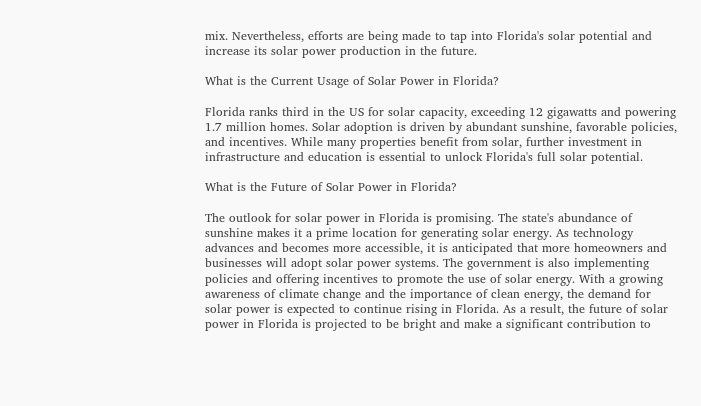mix. Nevertheless, efforts are being made to tap into Florida's solar potential and increase its solar power production in the future.

What is the Current Usage of Solar Power in Florida?

Florida ranks third in the US for solar capacity, exceeding 12 gigawatts and powering 1.7 million homes. Solar adoption is driven by abundant sunshine, favorable policies, and incentives. While many properties benefit from solar, further investment in infrastructure and education is essential to unlock Florida's full solar potential.

What is the Future of Solar Power in Florida?

The outlook for solar power in Florida is promising. The state's abundance of sunshine makes it a prime location for generating solar energy. As technology advances and becomes more accessible, it is anticipated that more homeowners and businesses will adopt solar power systems. The government is also implementing policies and offering incentives to promote the use of solar energy. With a growing awareness of climate change and the importance of clean energy, the demand for solar power is expected to continue rising in Florida. As a result, the future of solar power in Florida is projected to be bright and make a significant contribution to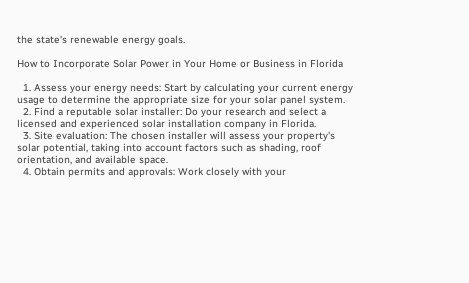the state's renewable energy goals.

How to Incorporate Solar Power in Your Home or Business in Florida

  1. Assess your energy needs: Start by calculating your current energy usage to determine the appropriate size for your solar panel system.
  2. Find a reputable solar installer: Do your research and select a licensed and experienced solar installation company in Florida.
  3. Site evaluation: The chosen installer will assess your property's solar potential, taking into account factors such as shading, roof orientation, and available space.
  4. Obtain permits and approvals: Work closely with your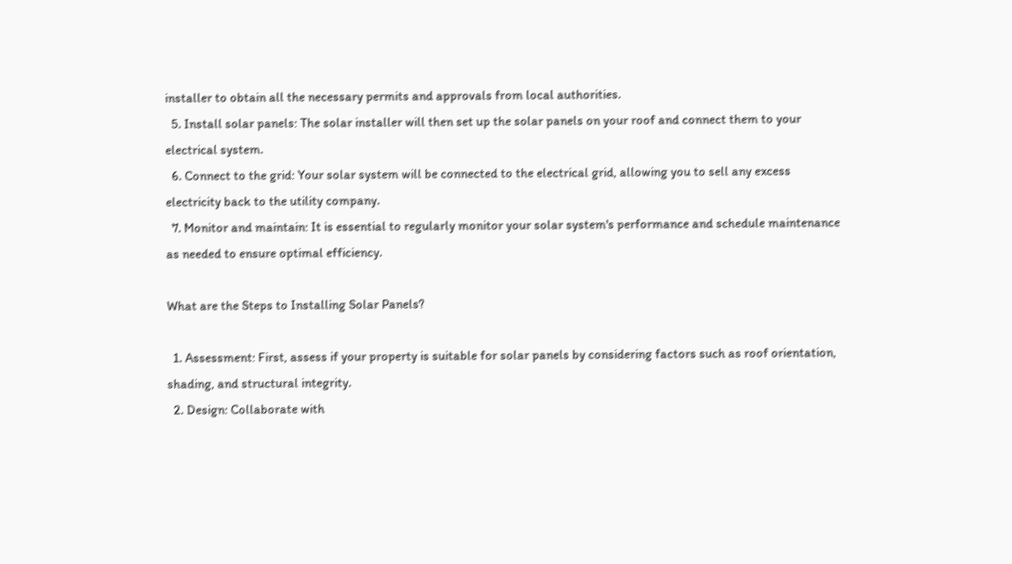installer to obtain all the necessary permits and approvals from local authorities.
  5. Install solar panels: The solar installer will then set up the solar panels on your roof and connect them to your electrical system.
  6. Connect to the grid: Your solar system will be connected to the electrical grid, allowing you to sell any excess electricity back to the utility company.
  7. Monitor and maintain: It is essential to regularly monitor your solar system's performance and schedule maintenance as needed to ensure optimal efficiency.

What are the Steps to Installing Solar Panels?

  1. Assessment: First, assess if your property is suitable for solar panels by considering factors such as roof orientation, shading, and structural integrity.
  2. Design: Collaborate with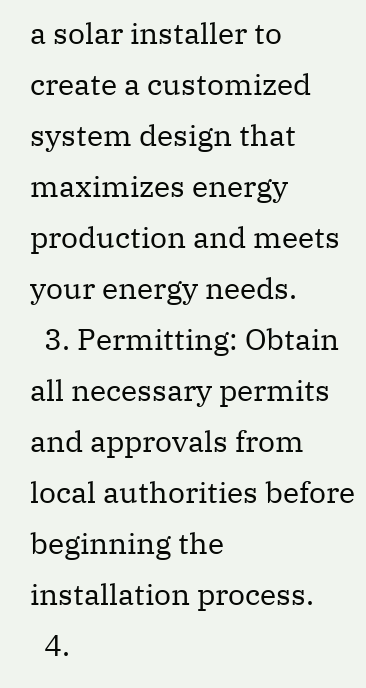a solar installer to create a customized system design that maximizes energy production and meets your energy needs.
  3. Permitting: Obtain all necessary permits and approvals from local authorities before beginning the installation process.
  4.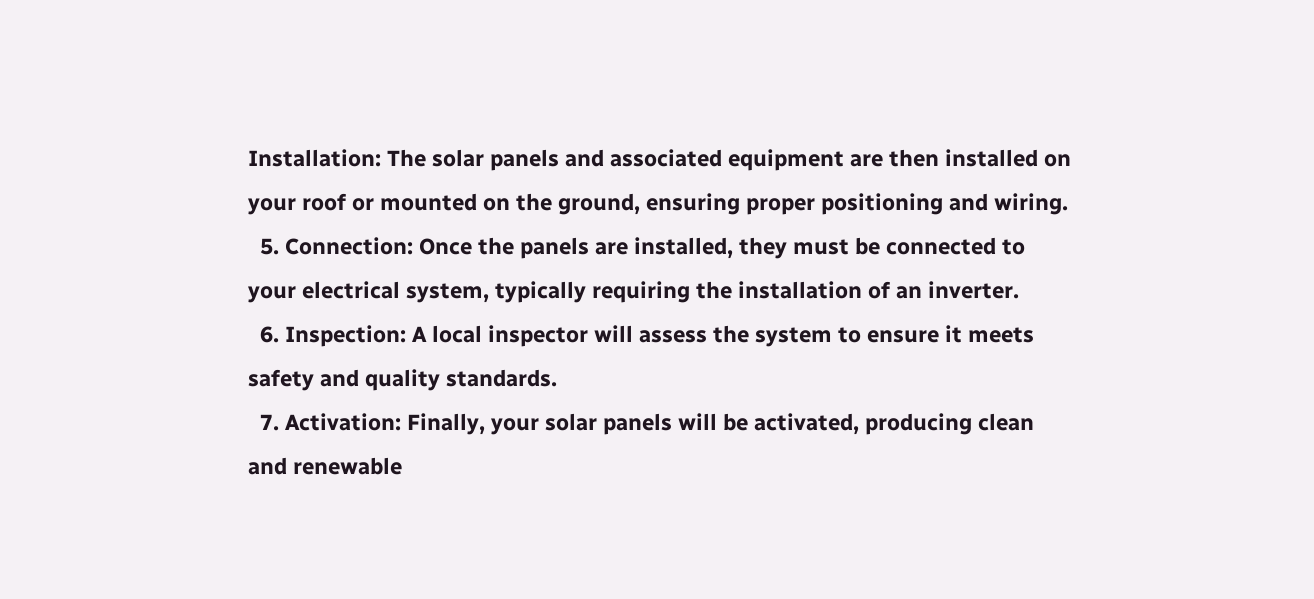Installation: The solar panels and associated equipment are then installed on your roof or mounted on the ground, ensuring proper positioning and wiring.
  5. Connection: Once the panels are installed, they must be connected to your electrical system, typically requiring the installation of an inverter.
  6. Inspection: A local inspector will assess the system to ensure it meets safety and quality standards.
  7. Activation: Finally, your solar panels will be activated, producing clean and renewable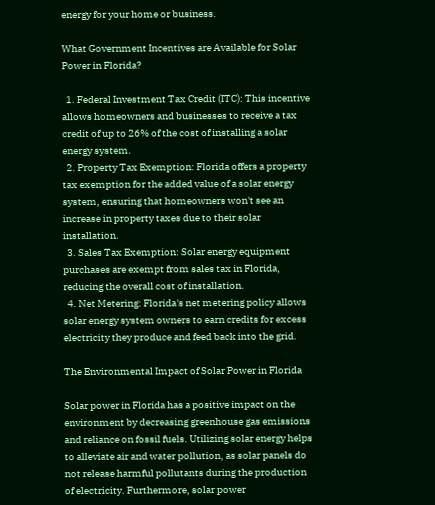energy for your home or business.

What Government Incentives are Available for Solar Power in Florida?

  1. Federal Investment Tax Credit (ITC): This incentive allows homeowners and businesses to receive a tax credit of up to 26% of the cost of installing a solar energy system.
  2. Property Tax Exemption: Florida offers a property tax exemption for the added value of a solar energy system, ensuring that homeowners won't see an increase in property taxes due to their solar installation.
  3. Sales Tax Exemption: Solar energy equipment purchases are exempt from sales tax in Florida, reducing the overall cost of installation.
  4. Net Metering: Florida's net metering policy allows solar energy system owners to earn credits for excess electricity they produce and feed back into the grid.

The Environmental Impact of Solar Power in Florida

Solar power in Florida has a positive impact on the environment by decreasing greenhouse gas emissions and reliance on fossil fuels. Utilizing solar energy helps to alleviate air and water pollution, as solar panels do not release harmful pollutants during the production of electricity. Furthermore, solar power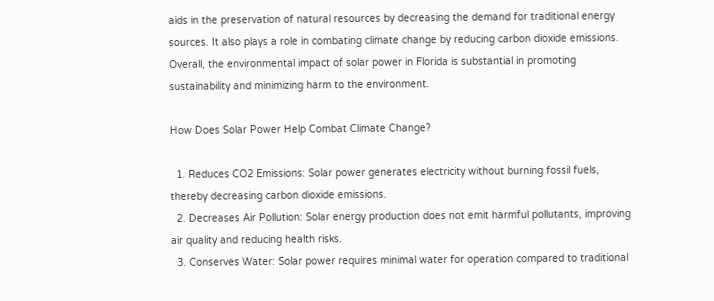aids in the preservation of natural resources by decreasing the demand for traditional energy sources. It also plays a role in combating climate change by reducing carbon dioxide emissions. Overall, the environmental impact of solar power in Florida is substantial in promoting sustainability and minimizing harm to the environment.

How Does Solar Power Help Combat Climate Change?

  1. Reduces CO2 Emissions: Solar power generates electricity without burning fossil fuels, thereby decreasing carbon dioxide emissions.
  2. Decreases Air Pollution: Solar energy production does not emit harmful pollutants, improving air quality and reducing health risks.
  3. Conserves Water: Solar power requires minimal water for operation compared to traditional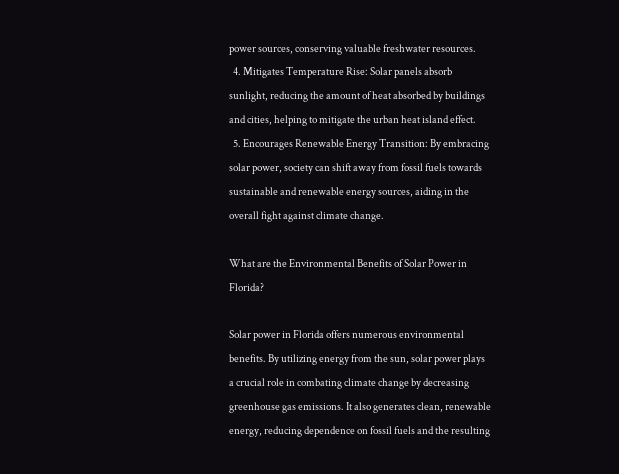power sources, conserving valuable freshwater resources.
  4. Mitigates Temperature Rise: Solar panels absorb sunlight, reducing the amount of heat absorbed by buildings and cities, helping to mitigate the urban heat island effect.
  5. Encourages Renewable Energy Transition: By embracing solar power, society can shift away from fossil fuels towards sustainable and renewable energy sources, aiding in the overall fight against climate change.

What are the Environmental Benefits of Solar Power in Florida?

Solar power in Florida offers numerous environmental benefits. By utilizing energy from the sun, solar power plays a crucial role in combating climate change by decreasing greenhouse gas emissions. It also generates clean, renewable energy, reducing dependence on fossil fuels and the resulting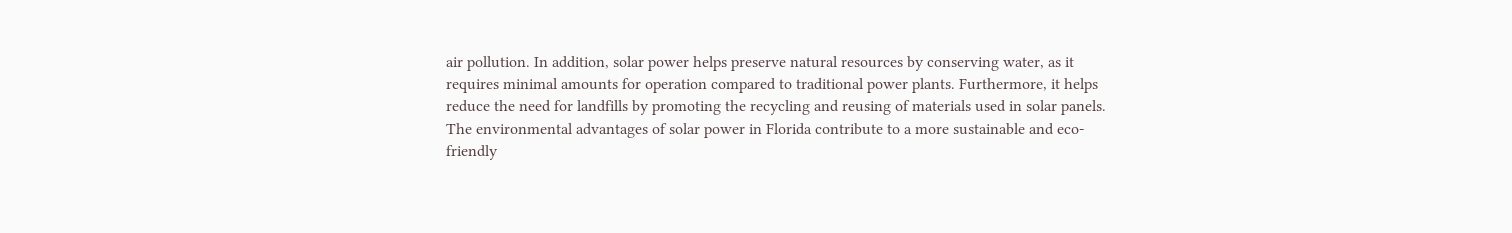air pollution. In addition, solar power helps preserve natural resources by conserving water, as it requires minimal amounts for operation compared to traditional power plants. Furthermore, it helps reduce the need for landfills by promoting the recycling and reusing of materials used in solar panels. The environmental advantages of solar power in Florida contribute to a more sustainable and eco-friendly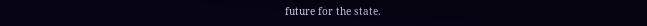future for the state.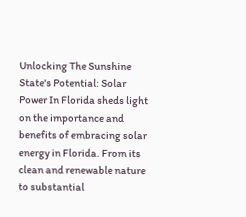Unlocking The Sunshine State's Potential: Solar Power In Florida sheds light on the importance and benefits of embracing solar energy in Florida. From its clean and renewable nature to substantial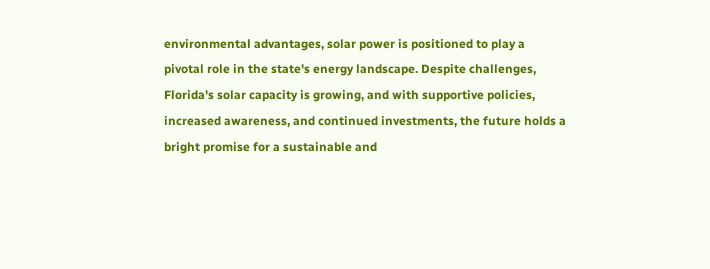environmental advantages, solar power is positioned to play a pivotal role in the state's energy landscape. Despite challenges, Florida's solar capacity is growing, and with supportive policies, increased awareness, and continued investments, the future holds a bright promise for a sustainable and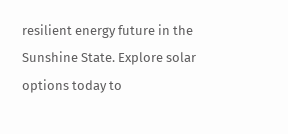resilient energy future in the Sunshine State. Explore solar options today to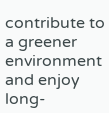contribute to a greener environment and enjoy long-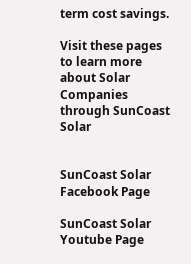term cost savings.

Visit these pages to learn more about Solar Companies through SunCoast Solar


SunCoast Solar Facebook Page

SunCoast Solar Youtube Page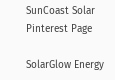SunCoast Solar Pinterest Page

SolarGlow Energy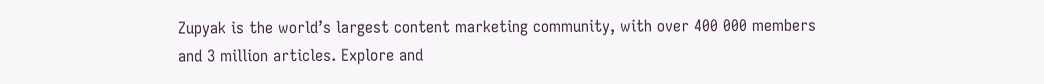Zupyak is the world’s largest content marketing community, with over 400 000 members and 3 million articles. Explore and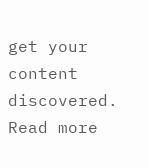get your content discovered.
Read more